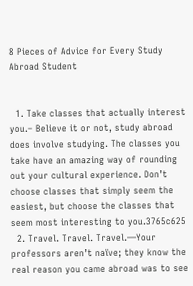8 Pieces of Advice for Every Study Abroad Student


  1. Take classes that actually interest you.– Believe it or not, study abroad does involve studying. The classes you take have an amazing way of rounding out your cultural experience. Don’t choose classes that simply seem the easiest, but choose the classes that seem most interesting to you.3765c625
  2. Travel. Travel. Travel.—Your professors aren’t naïve; they know the real reason you came abroad was to see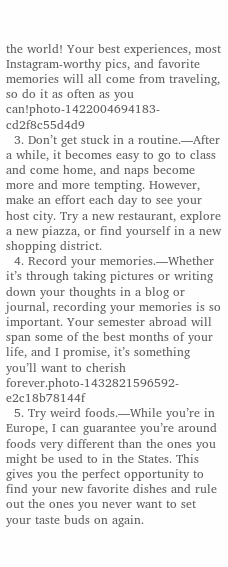the world! Your best experiences, most Instagram-worthy pics, and favorite memories will all come from traveling, so do it as often as you can!photo-1422004694183-cd2f8c55d4d9
  3. Don’t get stuck in a routine.—After a while, it becomes easy to go to class and come home, and naps become more and more tempting. However, make an effort each day to see your host city. Try a new restaurant, explore a new piazza, or find yourself in a new shopping district.
  4. Record your memories.—Whether it’s through taking pictures or writing down your thoughts in a blog or journal, recording your memories is so important. Your semester abroad will span some of the best months of your life, and I promise, it’s something you’ll want to cherish forever.photo-1432821596592-e2c18b78144f
  5. Try weird foods.—While you’re in Europe, I can guarantee you’re around foods very different than the ones you might be used to in the States. This gives you the perfect opportunity to find your new favorite dishes and rule out the ones you never want to set your taste buds on again.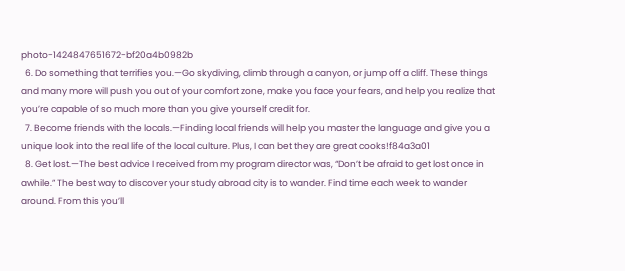photo-1424847651672-bf20a4b0982b
  6. Do something that terrifies you.—Go skydiving, climb through a canyon, or jump off a cliff. These things and many more will push you out of your comfort zone, make you face your fears, and help you realize that you’re capable of so much more than you give yourself credit for.
  7. Become friends with the locals.—Finding local friends will help you master the language and give you a unique look into the real life of the local culture. Plus, I can bet they are great cooks!f84a3a01
  8. Get lost.—The best advice I received from my program director was, “Don’t be afraid to get lost once in awhile.” The best way to discover your study abroad city is to wander. Find time each week to wander around. From this you’ll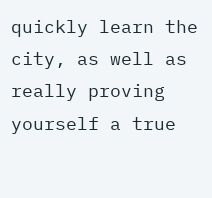quickly learn the city, as well as really proving yourself a true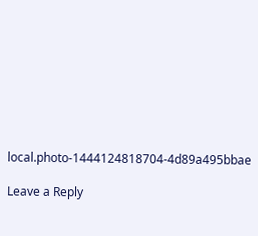local.photo-1444124818704-4d89a495bbae

Leave a Reply